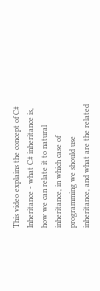This video explains the concept of C# Inheritance - what C# inheritance is, how we can relate it to natural inheritance, in which case of programming we should use inheritance, and what are the related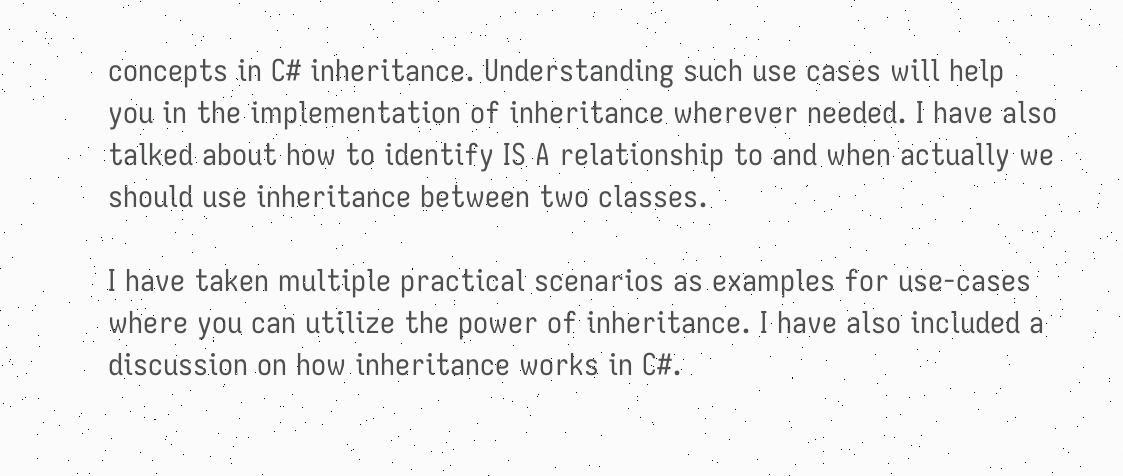concepts in C# inheritance. Understanding such use cases will help you in the implementation of inheritance wherever needed. I have also talked about how to identify IS A relationship to and when actually we should use inheritance between two classes.

I have taken multiple practical scenarios as examples for use-cases where you can utilize the power of inheritance. I have also included a discussion on how inheritance works in C#.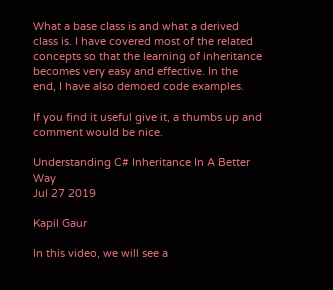What a base class is and what a derived class is. I have covered most of the related concepts so that the learning of inheritance becomes very easy and effective. In the end, I have also demoed code examples.

If you find it useful give it, a thumbs up and comment would be nice.

Understanding C# Inheritance In A Better Way
Jul 27 2019

Kapil Gaur

In this video, we will see a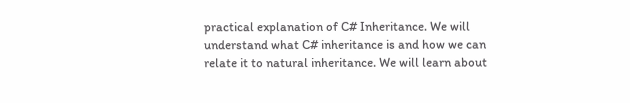practical explanation of C# Inheritance. We will understand what C# inheritance is and how we can relate it to natural inheritance. We will learn about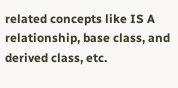related concepts like IS A relationship, base class, and derived class, etc.